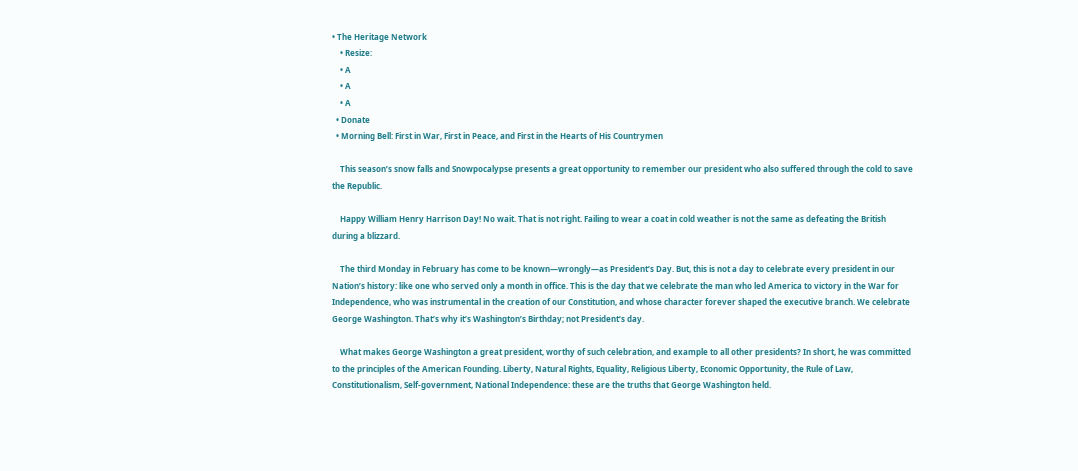• The Heritage Network
    • Resize:
    • A
    • A
    • A
  • Donate
  • Morning Bell: First in War, First in Peace, and First in the Hearts of His Countrymen

    This season’s snow falls and Snowpocalypse presents a great opportunity to remember our president who also suffered through the cold to save the Republic.

    Happy William Henry Harrison Day! No wait. That is not right. Failing to wear a coat in cold weather is not the same as defeating the British during a blizzard.

    The third Monday in February has come to be known—wrongly—as President’s Day. But, this is not a day to celebrate every president in our Nation’s history: like one who served only a month in office. This is the day that we celebrate the man who led America to victory in the War for Independence, who was instrumental in the creation of our Constitution, and whose character forever shaped the executive branch. We celebrate George Washington. That’s why it’s Washington’s Birthday; not President’s day.

    What makes George Washington a great president, worthy of such celebration, and example to all other presidents? In short, he was committed to the principles of the American Founding. Liberty, Natural Rights, Equality, Religious Liberty, Economic Opportunity, the Rule of Law, Constitutionalism, Self-government, National Independence: these are the truths that George Washington held.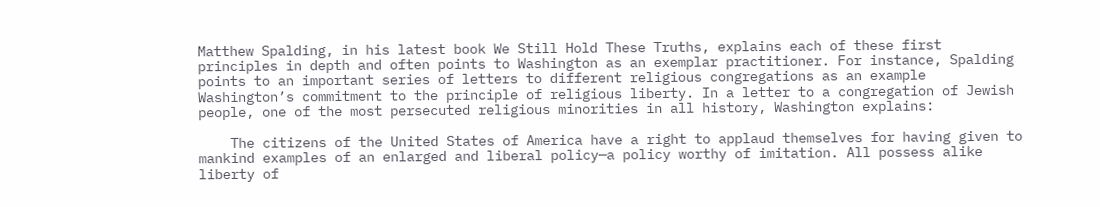Matthew Spalding, in his latest book We Still Hold These Truths, explains each of these first principles in depth and often points to Washington as an exemplar practitioner. For instance, Spalding points to an important series of letters to different religious congregations as an example Washington’s commitment to the principle of religious liberty. In a letter to a congregation of Jewish people, one of the most persecuted religious minorities in all history, Washington explains:

    The citizens of the United States of America have a right to applaud themselves for having given to mankind examples of an enlarged and liberal policy—a policy worthy of imitation. All possess alike liberty of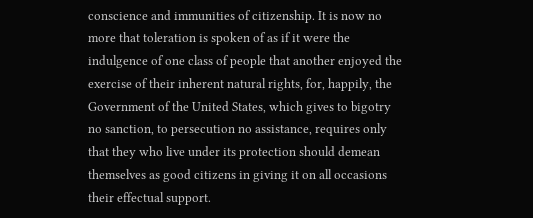conscience and immunities of citizenship. It is now no more that toleration is spoken of as if it were the indulgence of one class of people that another enjoyed the exercise of their inherent natural rights, for, happily, the Government of the United States, which gives to bigotry no sanction, to persecution no assistance, requires only that they who live under its protection should demean themselves as good citizens in giving it on all occasions their effectual support.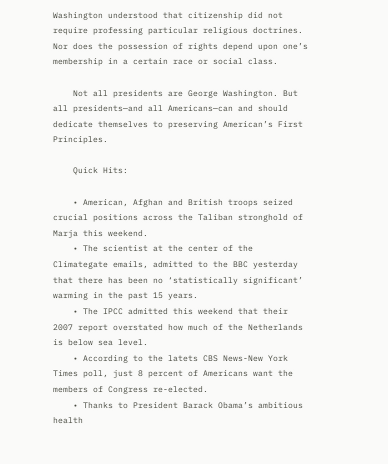Washington understood that citizenship did not require professing particular religious doctrines. Nor does the possession of rights depend upon one’s membership in a certain race or social class.

    Not all presidents are George Washington. But all presidents—and all Americans—can and should dedicate themselves to preserving American’s First Principles.

    Quick Hits:

    • American, Afghan and British troops seized crucial positions across the Taliban stronghold of Marja this weekend.
    • The scientist at the center of the Climategate emails, admitted to the BBC yesterday that there has been no ‘statistically significant’ warming in the past 15 years.
    • The IPCC admitted this weekend that their 2007 report overstated how much of the Netherlands is below sea level.
    • According to the latets CBS News-New York Times poll, just 8 percent of Americans want the members of Congress re-elected.
    • Thanks to President Barack Obama’s ambitious health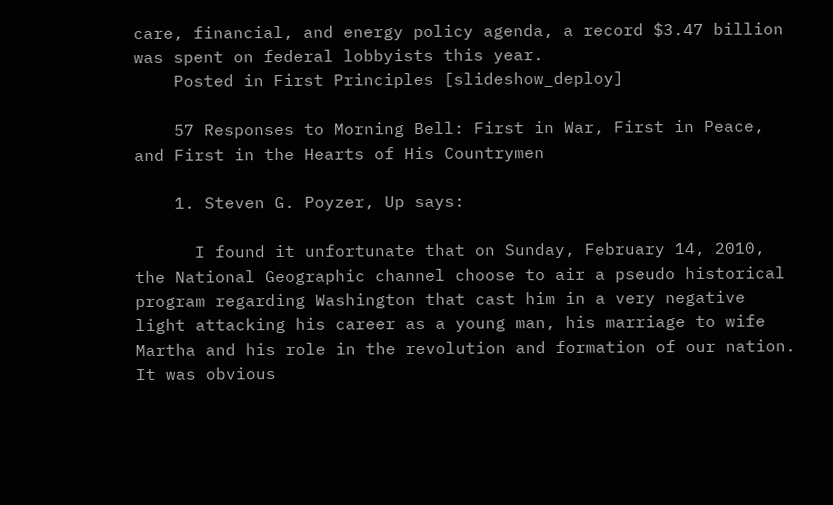care, financial, and energy policy agenda, a record $3.47 billion was spent on federal lobbyists this year.
    Posted in First Principles [slideshow_deploy]

    57 Responses to Morning Bell: First in War, First in Peace, and First in the Hearts of His Countrymen

    1. Steven G. Poyzer, Up says:

      I found it unfortunate that on Sunday, February 14, 2010, the National Geographic channel choose to air a pseudo historical program regarding Washington that cast him in a very negative light attacking his career as a young man, his marriage to wife Martha and his role in the revolution and formation of our nation. It was obvious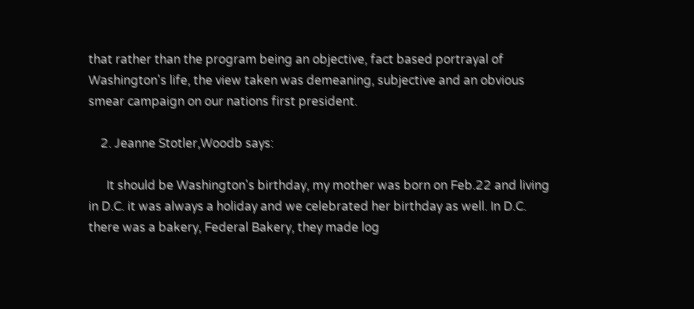that rather than the program being an objective, fact based portrayal of Washington's life, the view taken was demeaning, subjective and an obvious smear campaign on our nations first president.

    2. Jeanne Stotler,Woodb says:

      It should be Washington's birthday, my mother was born on Feb.22 and living in D.C. it was always a holiday and we celebrated her birthday as well. In D.C. there was a bakery, Federal Bakery, they made log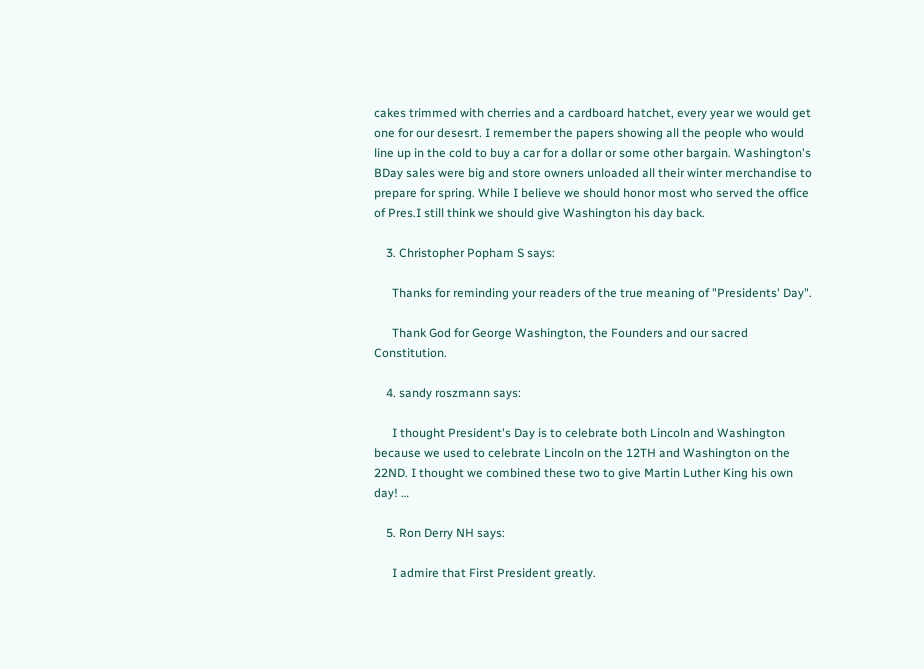cakes trimmed with cherries and a cardboard hatchet, every year we would get one for our desesrt. I remember the papers showing all the people who would line up in the cold to buy a car for a dollar or some other bargain. Washington's BDay sales were big and store owners unloaded all their winter merchandise to prepare for spring. While I believe we should honor most who served the office of Pres.I still think we should give Washington his day back.

    3. Christopher Popham S says:

      Thanks for reminding your readers of the true meaning of "Presidents' Day".

      Thank God for George Washington, the Founders and our sacred Constitution.

    4. sandy roszmann says:

      I thought President's Day is to celebrate both Lincoln and Washington because we used to celebrate Lincoln on the 12TH and Washington on the 22ND. I thought we combined these two to give Martin Luther King his own day! …

    5. Ron Derry NH says:

      I admire that First President greatly.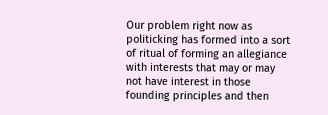Our problem right now as politicking has formed into a sort of ritual of forming an allegiance with interests that may or may not have interest in those founding principles and then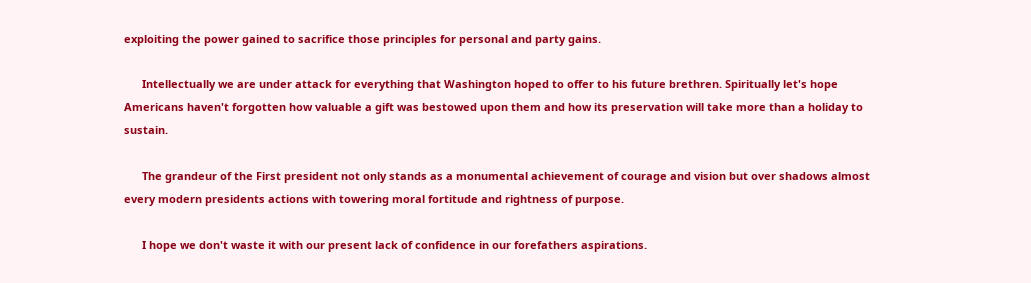exploiting the power gained to sacrifice those principles for personal and party gains.

      Intellectually we are under attack for everything that Washington hoped to offer to his future brethren. Spiritually let's hope Americans haven't forgotten how valuable a gift was bestowed upon them and how its preservation will take more than a holiday to sustain.

      The grandeur of the First president not only stands as a monumental achievement of courage and vision but over shadows almost every modern presidents actions with towering moral fortitude and rightness of purpose.

      I hope we don't waste it with our present lack of confidence in our forefathers aspirations.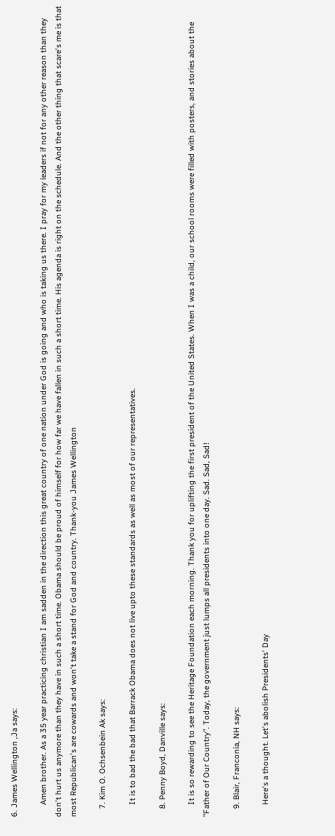6. James Wellington ,Ja says:

      Amen brother. As a 35 year practicing christian I am sadden in the direction this great country of one nation under God is going and who is taking us there. I pray for my leaders if not for any other reason than they don't hurt us anymore than they have in such a short time. Obama should be proud of himself for how far we have fallen in such a short time. His agenda is right on the schedule. And the other thing that scare's me is that most Republican's are cowards and won't take a stand for God and country. Thank-you James Wellington

    7. Kim O. Ochsenbein Ak says:

      It is to bad the bad that Barrack Obama does not live upto these standards as well as most of our representatives.

    8. Penny Boyd, Danville says:

      It is so rewarding to see the Heritage Foundation each morning. Thank you for uplifting the first president of the United States. When I was a child, our school rooms were filled with posters, and stories about the "Father of Our Country". Today, the government just lumps all presidents into one day. Sad. Sad, Sad!

    9. Blair, Franconia, NH says:

      Here's a thought. Let's abolish Presidents' Day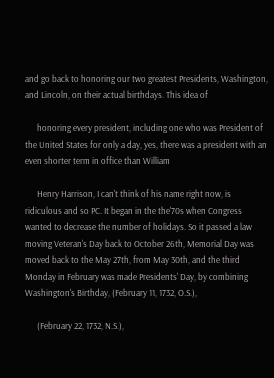and go back to honoring our two greatest Presidents, Washington, and Lincoln, on their actual birthdays. This idea of

      honoring every president, including one who was President of the United States for only a day, yes, there was a president with an even shorter term in office than William

      Henry Harrison, I can't think of his name right now, is ridiculous and so PC. It began in the the'70s when Congress wanted to decrease the number of holidays. So it passed a law moving Veteran's Day back to October 26th, Memorial Day was moved back to the May 27th, from May 30th, and the third Monday in February was made Presidents' Day, by combining Washington's Birthday, (February 11, 1732, O.S.),

      (February 22, 1732, N.S.),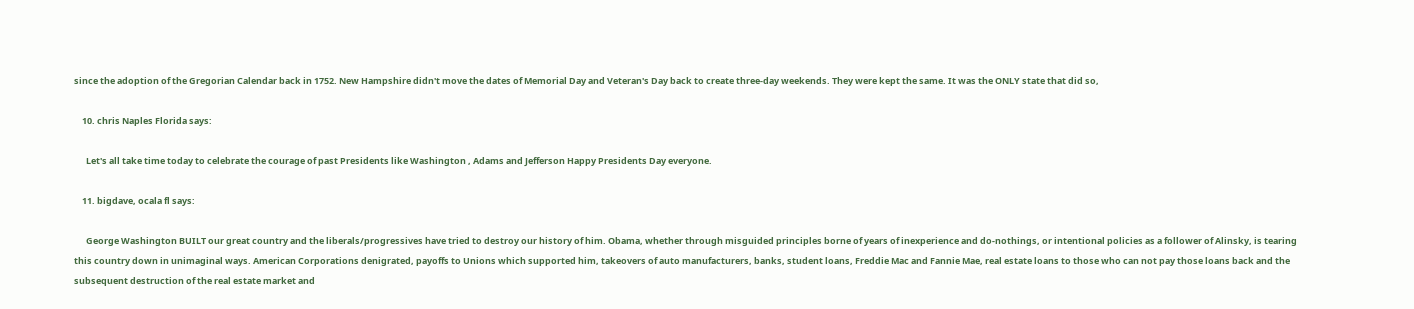since the adoption of the Gregorian Calendar back in 1752. New Hampshire didn't move the dates of Memorial Day and Veteran's Day back to create three-day weekends. They were kept the same. It was the ONLY state that did so,

    10. chris Naples Florida says:

      Let's all take time today to celebrate the courage of past Presidents like Washington , Adams and Jefferson Happy Presidents Day everyone.

    11. bigdave, ocala fl says:

      George Washington BUILT our great country and the liberals/progressives have tried to destroy our history of him. Obama, whether through misguided principles borne of years of inexperience and do-nothings, or intentional policies as a follower of Alinsky, is tearing this country down in unimaginal ways. American Corporations denigrated, payoffs to Unions which supported him, takeovers of auto manufacturers, banks, student loans, Freddie Mac and Fannie Mae, real estate loans to those who can not pay those loans back and the subsequent destruction of the real estate market and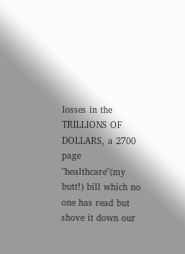losses in the TRILLIONS OF DOLLARS, a 2700 page "healthcare"(my butt!) bill which no one has read but shove it down our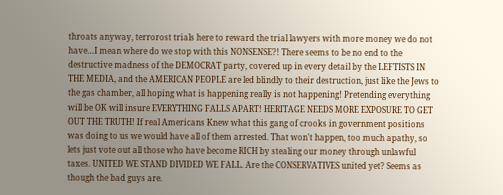throats anyway, terrorost trials here to reward the trial lawyers with more money we do not have…I mean where do we stop with this NONSENSE?! There seems to be no end to the destructive madness of the DEMOCRAT party, covered up in every detail by the LEFTISTS IN THE MEDIA, and the AMERICAN PEOPLE are led blindly to their destruction, just like the Jews to the gas chamber, all hoping what is happening really is not happening! Pretending everything will be OK will insure EVERYTHING FALLS APART! HERITAGE NEEDS MORE EXPOSURE TO GET OUT THE TRUTH! If real Americans Knew what this gang of crooks in government positions was doing to us we would have all of them arrested. That won't happen, too much apathy, so lets just vote out all those who have become RICH by stealing our money through unlawful taxes. UNITED WE STAND DIVIDED WE FALL. Are the CONSERVATIVES united yet? Seems as though the bad guys are.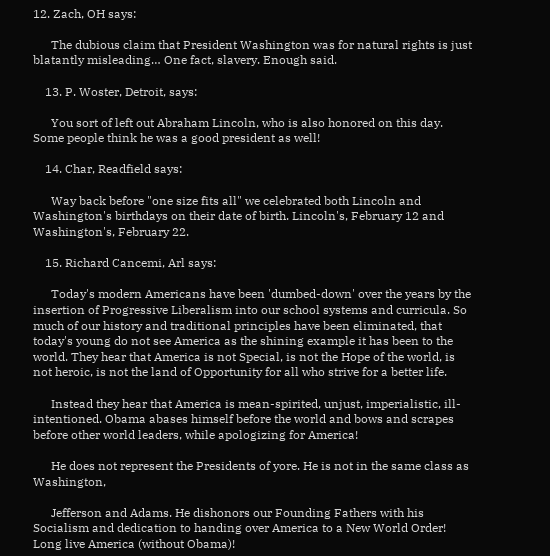12. Zach, OH says:

      The dubious claim that President Washington was for natural rights is just blatantly misleading… One fact, slavery. Enough said.

    13. P. Woster, Detroit, says:

      You sort of left out Abraham Lincoln, who is also honored on this day. Some people think he was a good president as well!

    14. Char, Readfield says:

      Way back before "one size fits all" we celebrated both Lincoln and Washington's birthdays on their date of birth. Lincoln's, February 12 and Washington's, February 22.

    15. Richard Cancemi, Arl says:

      Today's modern Americans have been 'dumbed-down' over the years by the insertion of Progressive Liberalism into our school systems and curricula. So much of our history and traditional principles have been eliminated, that today's young do not see America as the shining example it has been to the world. They hear that America is not Special, is not the Hope of the world, is not heroic, is not the land of Opportunity for all who strive for a better life.

      Instead they hear that America is mean-spirited, unjust, imperialistic, ill-intentioned. Obama abases himself before the world and bows and scrapes before other world leaders, while apologizing for America!

      He does not represent the Presidents of yore. He is not in the same class as Washington,

      Jefferson and Adams. He dishonors our Founding Fathers with his Socialism and dedication to handing over America to a New World Order! Long live America (without Obama)!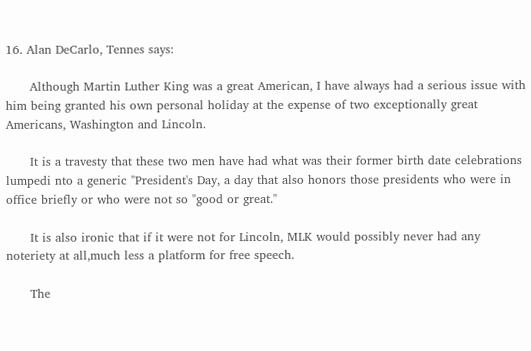16. Alan DeCarlo, Tennes says:

      Although Martin Luther King was a great American, I have always had a serious issue with him being granted his own personal holiday at the expense of two exceptionally great Americans, Washington and Lincoln.

      It is a travesty that these two men have had what was their former birth date celebrations lumpedi nto a generic "President's Day, a day that also honors those presidents who were in office briefly or who were not so "good or great."

      It is also ironic that if it were not for Lincoln, MLK would possibly never had any noteriety at all,much less a platform for free speech.

      The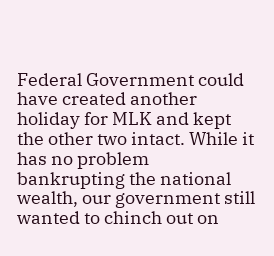Federal Government could have created another holiday for MLK and kept the other two intact. While it has no problem bankrupting the national wealth, our government still wanted to chinch out on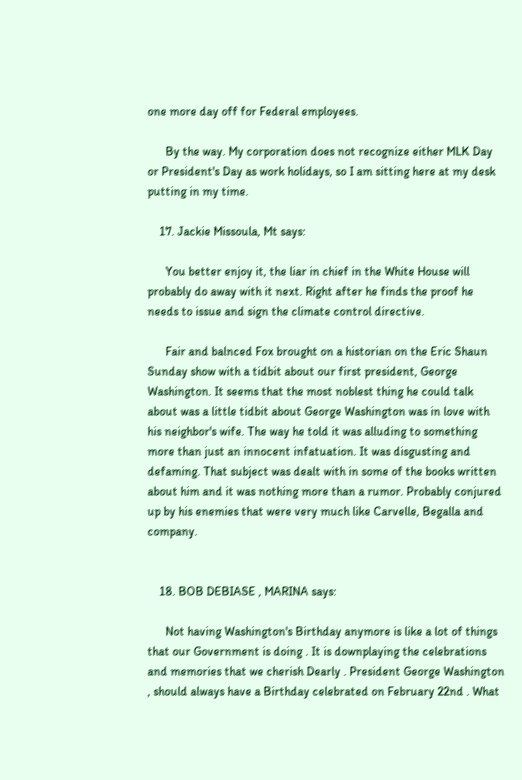one more day off for Federal employees.

      By the way. My corporation does not recognize either MLK Day or President's Day as work holidays, so I am sitting here at my desk putting in my time.

    17. Jackie Missoula, Mt says:

      You better enjoy it, the liar in chief in the White House will probably do away with it next. Right after he finds the proof he needs to issue and sign the climate control directive.

      Fair and balnced Fox brought on a historian on the Eric Shaun Sunday show with a tidbit about our first president, George Washington. It seems that the most noblest thing he could talk about was a little tidbit about George Washington was in love with his neighbor's wife. The way he told it was alluding to something more than just an innocent infatuation. It was disgusting and defaming. That subject was dealt with in some of the books written about him and it was nothing more than a rumor. Probably conjured up by his enemies that were very much like Carvelle, Begalla and company.


    18. BOB DEBIASE , MARINA says:

      Not having Washington's Birthday anymore is like a lot of things that our Government is doing . It is downplaying the celebrations and memories that we cherish Dearly . President George Washington , should always have a Birthday celebrated on February 22nd . What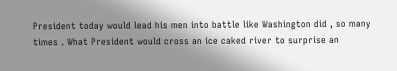President today would lead his men into battle like Washington did , so many times . What President would cross an ice caked river to surprise an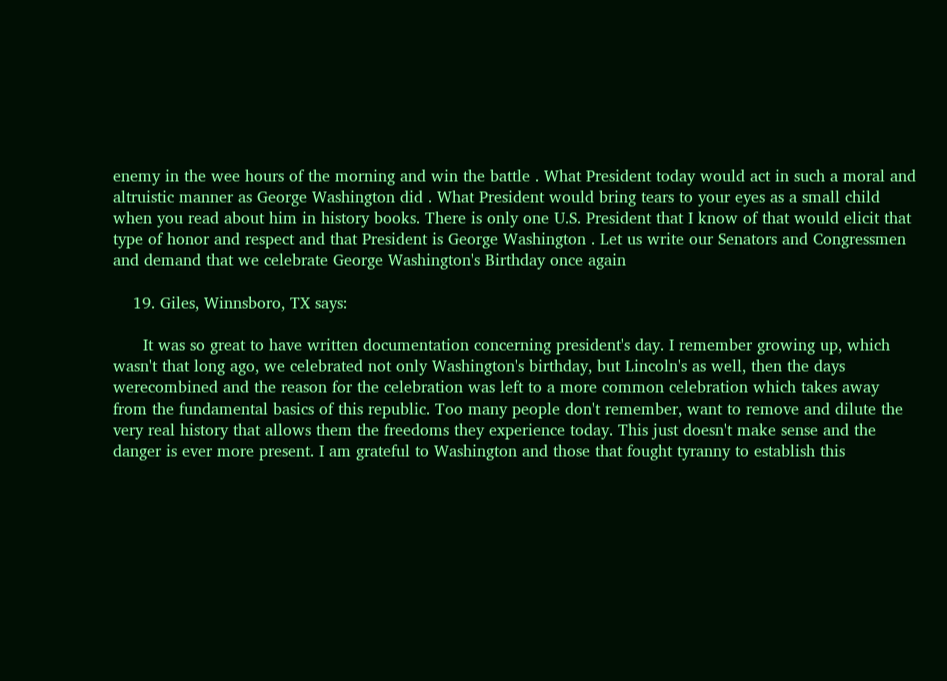enemy in the wee hours of the morning and win the battle . What President today would act in such a moral and altruistic manner as George Washington did . What President would bring tears to your eyes as a small child when you read about him in history books. There is only one U.S. President that I know of that would elicit that type of honor and respect and that President is George Washington . Let us write our Senators and Congressmen and demand that we celebrate George Washington's Birthday once again

    19. Giles, Winnsboro, TX says:

      It was so great to have written documentation concerning president's day. I remember growing up, which wasn't that long ago, we celebrated not only Washington's birthday, but Lincoln's as well, then the days werecombined and the reason for the celebration was left to a more common celebration which takes away from the fundamental basics of this republic. Too many people don't remember, want to remove and dilute the very real history that allows them the freedoms they experience today. This just doesn't make sense and the danger is ever more present. I am grateful to Washington and those that fought tyranny to establish this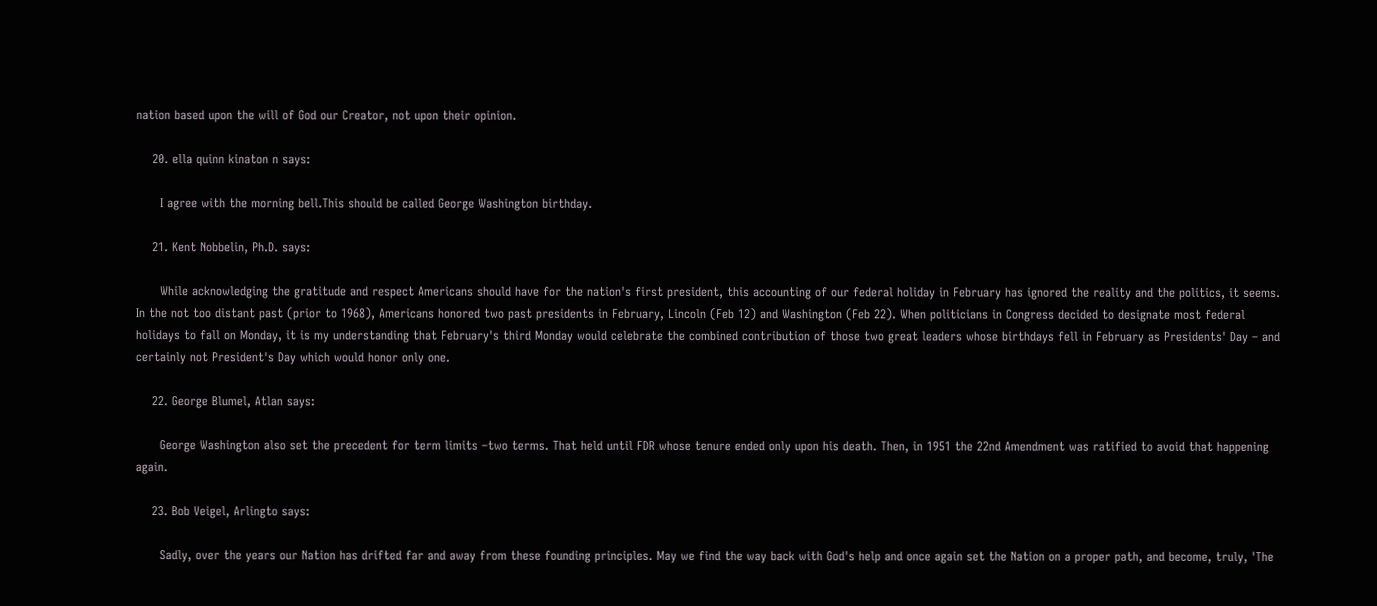nation based upon the will of God our Creator, not upon their opinion.

    20. ella quinn kinaton n says:

      I agree with the morning bell.This should be called George Washington birthday.

    21. Kent Nobbelin, Ph.D. says:

      While acknowledging the gratitude and respect Americans should have for the nation's first president, this accounting of our federal holiday in February has ignored the reality and the politics, it seems. In the not too distant past (prior to 1968), Americans honored two past presidents in February, Lincoln (Feb 12) and Washington (Feb 22). When politicians in Congress decided to designate most federal holidays to fall on Monday, it is my understanding that February's third Monday would celebrate the combined contribution of those two great leaders whose birthdays fell in February as Presidents' Day – and certainly not President's Day which would honor only one.

    22. George Blumel, Atlan says:

      George Washington also set the precedent for term limits –two terms. That held until FDR whose tenure ended only upon his death. Then, in 1951 the 22nd Amendment was ratified to avoid that happening again.

    23. Bob Veigel, Arlingto says:

      Sadly, over the years our Nation has drifted far and away from these founding principles. May we find the way back with God's help and once again set the Nation on a proper path, and become, truly, 'The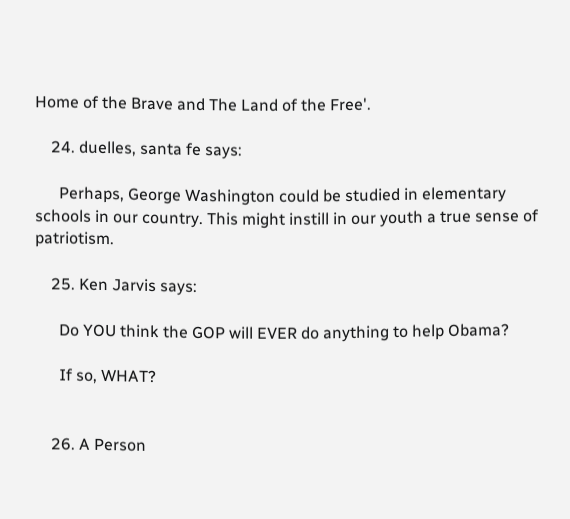Home of the Brave and The Land of the Free'.

    24. duelles, santa fe says:

      Perhaps, George Washington could be studied in elementary schools in our country. This might instill in our youth a true sense of patriotism.

    25. Ken Jarvis says:

      Do YOU think the GOP will EVER do anything to help Obama?

      If so, WHAT?


    26. A Person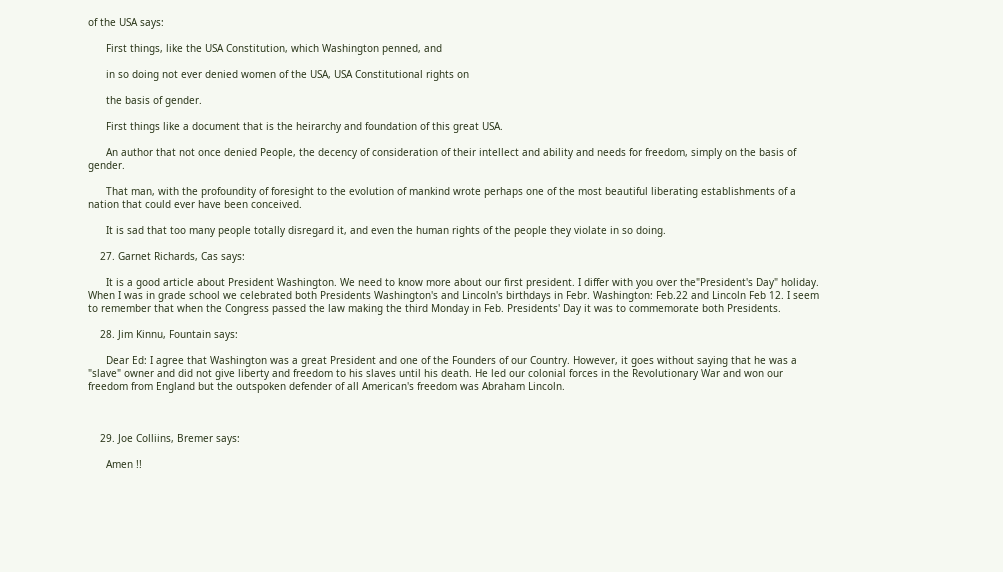of the USA says:

      First things, like the USA Constitution, which Washington penned, and

      in so doing not ever denied women of the USA, USA Constitutional rights on

      the basis of gender.

      First things like a document that is the heirarchy and foundation of this great USA.

      An author that not once denied People, the decency of consideration of their intellect and ability and needs for freedom, simply on the basis of gender.

      That man, with the profoundity of foresight to the evolution of mankind wrote perhaps one of the most beautiful liberating establishments of a nation that could ever have been conceived.

      It is sad that too many people totally disregard it, and even the human rights of the people they violate in so doing.

    27. Garnet Richards, Cas says:

      It is a good article about President Washington. We need to know more about our first president. I differ with you over the"President's Day" holiday. When I was in grade school we celebrated both Presidents Washington's and Lincoln's birthdays in Febr. Washington: Feb.22 and Lincoln Feb 12. I seem to remember that when the Congress passed the law making the third Monday in Feb. Presidents' Day it was to commemorate both Presidents.

    28. Jim Kinnu, Fountain says:

      Dear Ed: I agree that Washington was a great President and one of the Founders of our Country. However, it goes without saying that he was a "slave" owner and did not give liberty and freedom to his slaves until his death. He led our colonial forces in the Revolutionary War and won our freedom from England but the outspoken defender of all American's freedom was Abraham Lincoln.



    29. Joe Colliins, Bremer says:

      Amen !!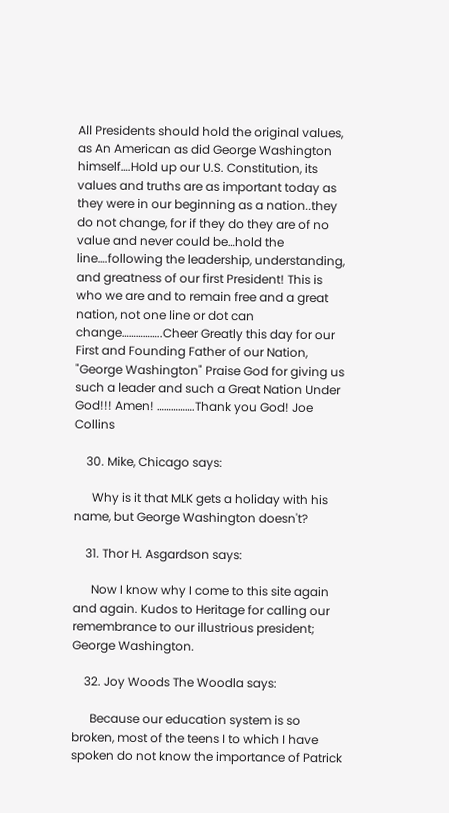All Presidents should hold the original values, as An American as did George Washington himself….Hold up our U.S. Constitution, its values and truths are as important today as they were in our beginning as a nation..they do not change, for if they do they are of no value and never could be…hold the line….following the leadership, understanding, and greatness of our first President! This is who we are and to remain free and a great nation, not one line or dot can change……………..Cheer Greatly this day for our First and Founding Father of our Nation, "George Washington" Praise God for giving us such a leader and such a Great Nation Under God!!! Amen! …………….Thank you God! Joe Collins

    30. Mike, Chicago says:

      Why is it that MLK gets a holiday with his name, but George Washington doesn't?

    31. Thor H. Asgardson says:

      Now I know why I come to this site again and again. Kudos to Heritage for calling our remembrance to our illustrious president; George Washington.

    32. Joy Woods The Woodla says:

      Because our education system is so broken, most of the teens I to which I have spoken do not know the importance of Patrick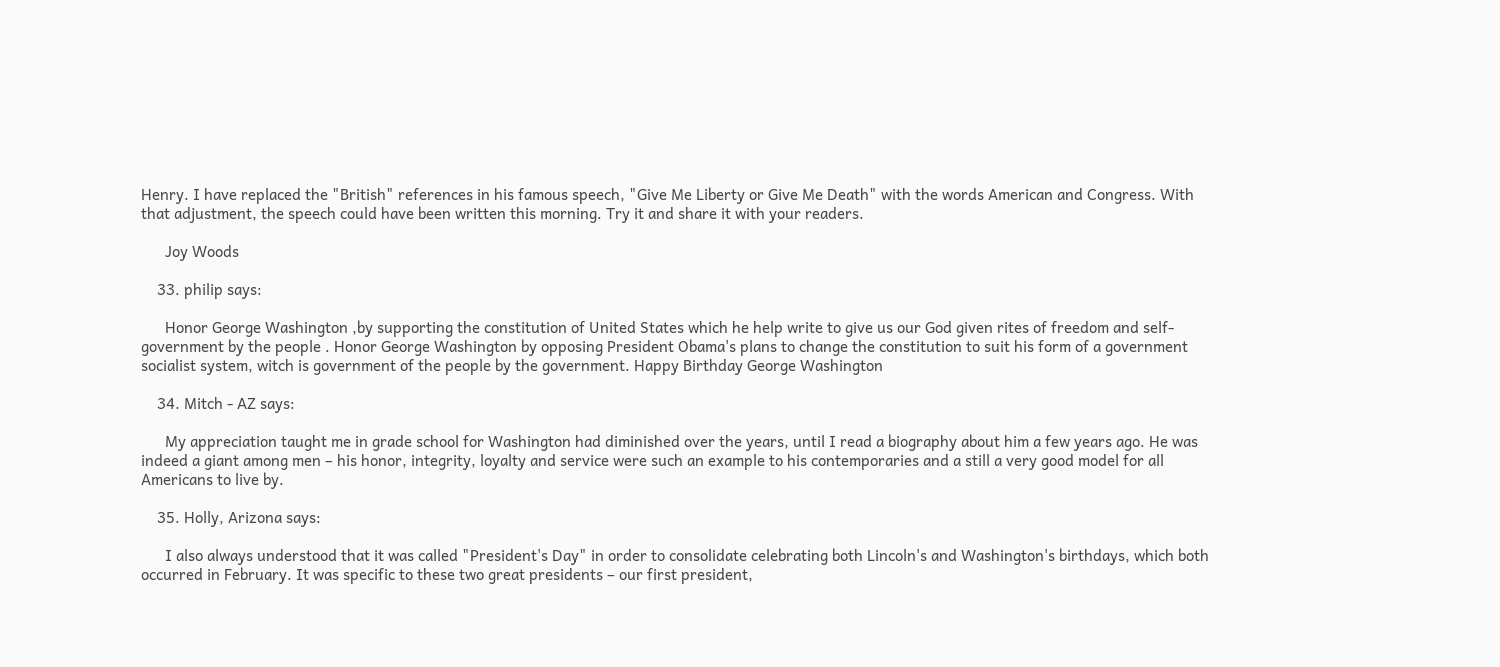Henry. I have replaced the "British" references in his famous speech, "Give Me Liberty or Give Me Death" with the words American and Congress. With that adjustment, the speech could have been written this morning. Try it and share it with your readers.

      Joy Woods

    33. philip says:

      Honor George Washington ,by supporting the constitution of United States which he help write to give us our God given rites of freedom and self-government by the people . Honor George Washington by opposing President Obama's plans to change the constitution to suit his form of a government socialist system, witch is government of the people by the government. Happy Birthday George Washington

    34. Mitch - AZ says:

      My appreciation taught me in grade school for Washington had diminished over the years, until I read a biography about him a few years ago. He was indeed a giant among men – his honor, integrity, loyalty and service were such an example to his contemporaries and a still a very good model for all Americans to live by.

    35. Holly, Arizona says:

      I also always understood that it was called "President's Day" in order to consolidate celebrating both Lincoln's and Washington's birthdays, which both occurred in February. It was specific to these two great presidents – our first president,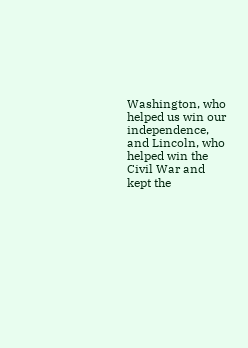Washington, who helped us win our independence, and Lincoln, who helped win the Civil War and kept the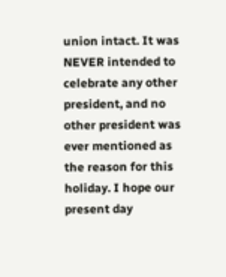union intact. It was NEVER intended to celebrate any other president, and no other president was ever mentioned as the reason for this holiday. I hope our present day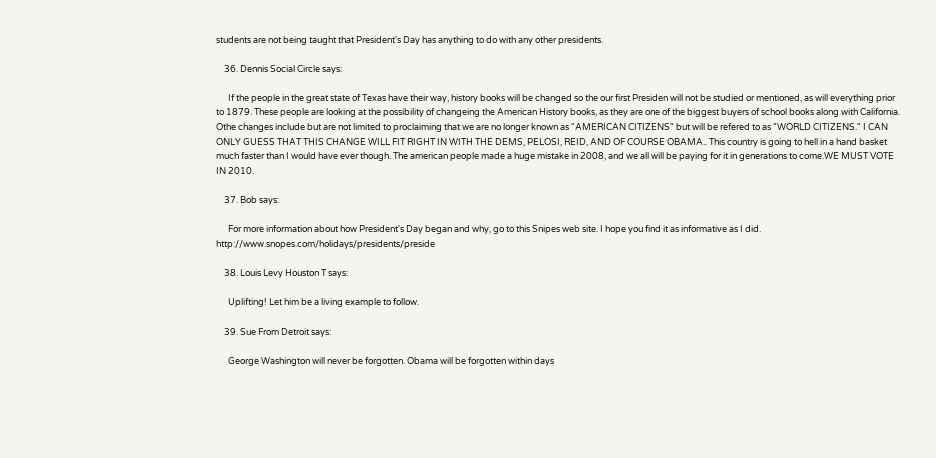students are not being taught that President's Day has anything to do with any other presidents.

    36. Dennis Social Circle says:

      If the people in the great state of Texas have their way, history books will be changed so the our first Presiden will not be studied or mentioned, as will everything prior to 1879. These people are looking at the possibility of changeing the American History books, as they are one of the biggest buyers of school books along with California. Othe changes include but are not limited to proclaiming that we are no longer known as "AMERICAN CITIZENS" but will be refered to as "WORLD CITIZENS." I CAN ONLY GUESS THAT THIS CHANGE WILL FIT RIGHT IN WITH THE DEMS, PELOSI, REID, AND OF COURSE OBAMA.. This country is going to hell in a hand basket much faster than I would have ever though. The american people made a huge mistake in 2008, and we all will be paying for it in generations to come.WE MUST VOTE IN 2010.

    37. Bob says:

      For more information about how President's Day began and why, go to this Snipes web site. I hope you find it as informative as I did. http://www.snopes.com/holidays/presidents/preside

    38. Louis Levy Houston T says:

      Uplifting! Let him be a living example to follow.

    39. Sue From Detroit says:

      George Washington will never be forgotten. Obama will be forgotten within days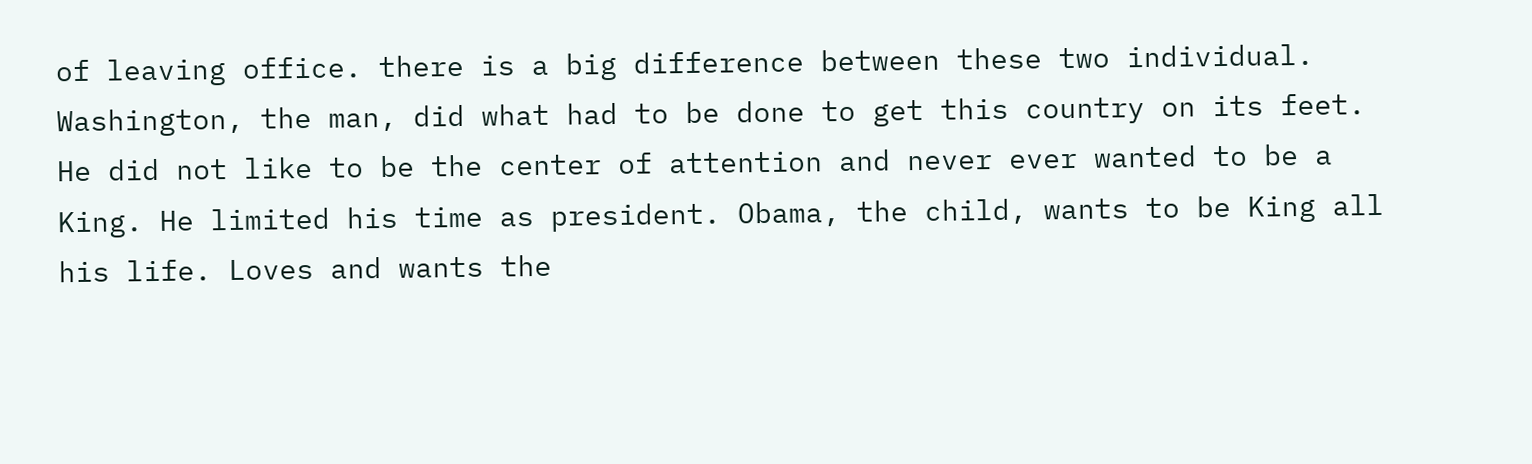of leaving office. there is a big difference between these two individual. Washington, the man, did what had to be done to get this country on its feet. He did not like to be the center of attention and never ever wanted to be a King. He limited his time as president. Obama, the child, wants to be King all his life. Loves and wants the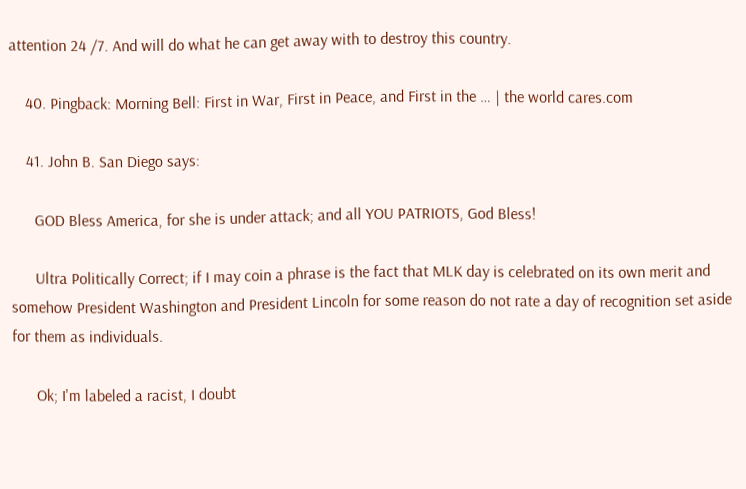attention 24 /7. And will do what he can get away with to destroy this country.

    40. Pingback: Morning Bell: First in War, First in Peace, and First in the … | the world cares.com

    41. John B. San Diego says:

      GOD Bless America, for she is under attack; and all YOU PATRIOTS, God Bless!

      Ultra Politically Correct; if I may coin a phrase is the fact that MLK day is celebrated on its own merit and somehow President Washington and President Lincoln for some reason do not rate a day of recognition set aside for them as individuals.

      Ok; I'm labeled a racist, I doubt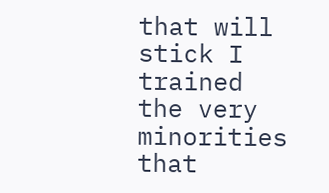that will stick I trained the very minorities that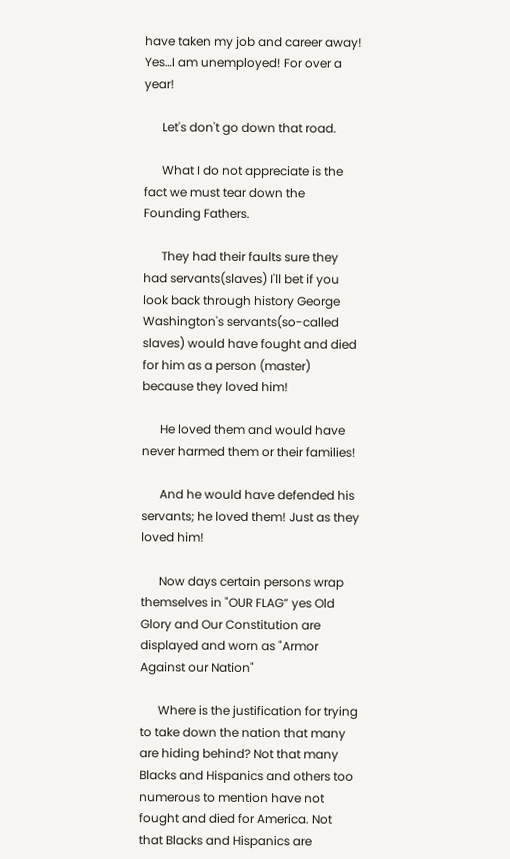have taken my job and career away! Yes…I am unemployed! For over a year!

      Let's don't go down that road.

      What I do not appreciate is the fact we must tear down the Founding Fathers.

      They had their faults sure they had servants(slaves) I'll bet if you look back through history George Washington's servants(so-called slaves) would have fought and died for him as a person (master) because they loved him!

      He loved them and would have never harmed them or their families!

      And he would have defended his servants; he loved them! Just as they loved him!

      Now days certain persons wrap themselves in "OUR FLAG” yes Old Glory and Our Constitution are displayed and worn as "Armor Against our Nation"

      Where is the justification for trying to take down the nation that many are hiding behind? Not that many Blacks and Hispanics and others too numerous to mention have not fought and died for America. Not that Blacks and Hispanics are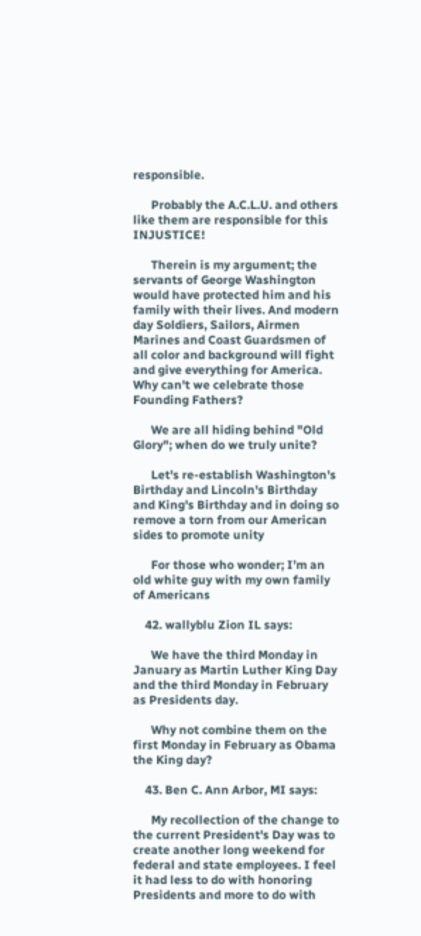responsible.

      Probably the A.C.L.U. and others like them are responsible for this INJUSTICE!

      Therein is my argument; the servants of George Washington would have protected him and his family with their lives. And modern day Soldiers, Sailors, Airmen Marines and Coast Guardsmen of all color and background will fight and give everything for America. Why can't we celebrate those Founding Fathers?

      We are all hiding behind "Old Glory"; when do we truly unite?

      Let's re-establish Washington's Birthday and Lincoln's Birthday and King's Birthday and in doing so remove a torn from our American sides to promote unity

      For those who wonder; I’m an old white guy with my own family of Americans

    42. wallyblu Zion IL says:

      We have the third Monday in January as Martin Luther King Day and the third Monday in February as Presidents day.

      Why not combine them on the first Monday in February as Obama the King day?

    43. Ben C. Ann Arbor, MI says:

      My recollection of the change to the current President's Day was to create another long weekend for federal and state employees. I feel it had less to do with honoring Presidents and more to do with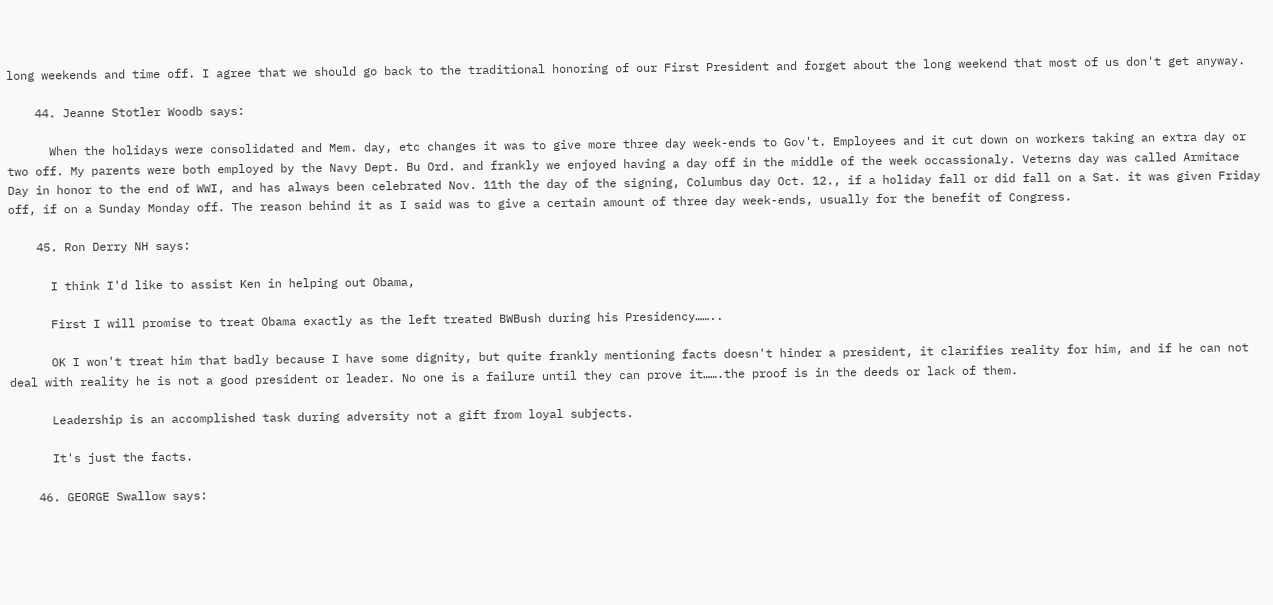long weekends and time off. I agree that we should go back to the traditional honoring of our First President and forget about the long weekend that most of us don't get anyway.

    44. Jeanne Stotler Woodb says:

      When the holidays were consolidated and Mem. day, etc changes it was to give more three day week-ends to Gov't. Employees and it cut down on workers taking an extra day or two off. My parents were both employed by the Navy Dept. Bu Ord. and frankly we enjoyed having a day off in the middle of the week occassionaly. Veterns day was called Armitace Day in honor to the end of WWI, and has always been celebrated Nov. 11th the day of the signing, Columbus day Oct. 12., if a holiday fall or did fall on a Sat. it was given Friday off, if on a Sunday Monday off. The reason behind it as I said was to give a certain amount of three day week-ends, usually for the benefit of Congress.

    45. Ron Derry NH says:

      I think I'd like to assist Ken in helping out Obama,

      First I will promise to treat Obama exactly as the left treated BWBush during his Presidency……..

      OK I won't treat him that badly because I have some dignity, but quite frankly mentioning facts doesn't hinder a president, it clarifies reality for him, and if he can not deal with reality he is not a good president or leader. No one is a failure until they can prove it…….the proof is in the deeds or lack of them.

      Leadership is an accomplished task during adversity not a gift from loyal subjects.

      It's just the facts.

    46. GEORGE Swallow says: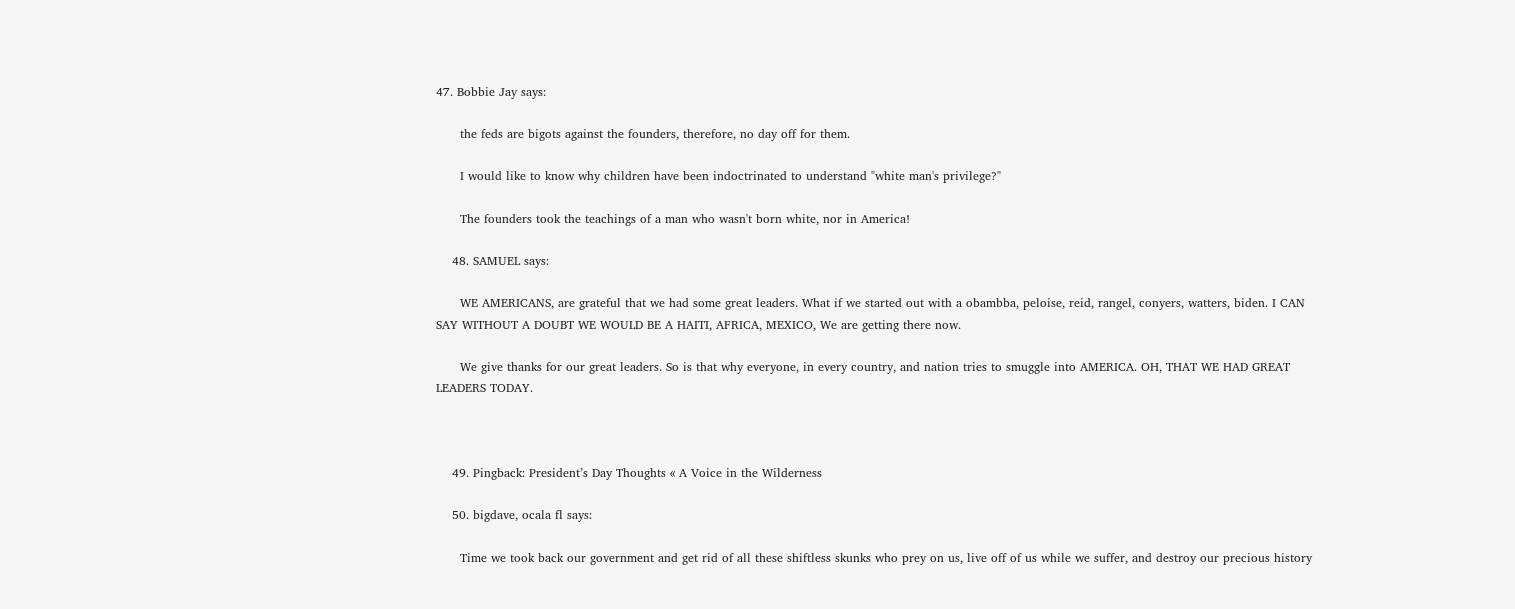47. Bobbie Jay says:

      the feds are bigots against the founders, therefore, no day off for them.

      I would like to know why children have been indoctrinated to understand "white man's privilege?"

      The founders took the teachings of a man who wasn't born white, nor in America!

    48. SAMUEL says:

      WE AMERICANS, are grateful that we had some great leaders. What if we started out with a obambba, peloise, reid, rangel, conyers, watters, biden. I CAN SAY WITHOUT A DOUBT WE WOULD BE A HAITI, AFRICA, MEXICO, We are getting there now.

      We give thanks for our great leaders. So is that why everyone, in every country, and nation tries to smuggle into AMERICA. OH, THAT WE HAD GREAT LEADERS TODAY.



    49. Pingback: President’s Day Thoughts « A Voice in the Wilderness

    50. bigdave, ocala fl says:

      Time we took back our government and get rid of all these shiftless skunks who prey on us, live off of us while we suffer, and destroy our precious history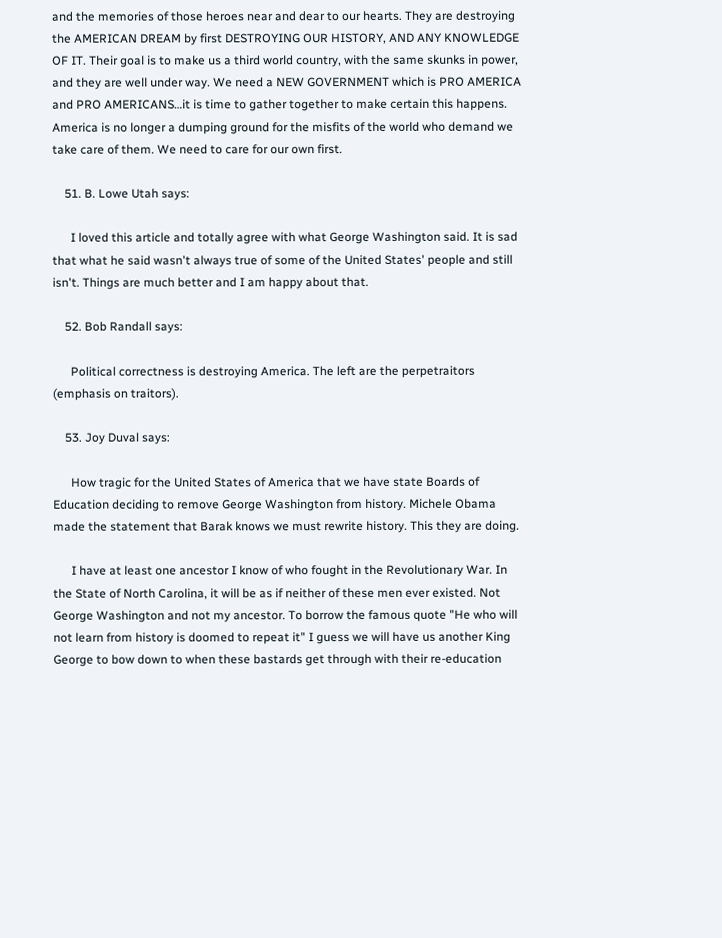and the memories of those heroes near and dear to our hearts. They are destroying the AMERICAN DREAM by first DESTROYING OUR HISTORY, AND ANY KNOWLEDGE OF IT. Their goal is to make us a third world country, with the same skunks in power, and they are well under way. We need a NEW GOVERNMENT which is PRO AMERICA and PRO AMERICANS…it is time to gather together to make certain this happens. America is no longer a dumping ground for the misfits of the world who demand we take care of them. We need to care for our own first.

    51. B. Lowe Utah says:

      I loved this article and totally agree with what George Washington said. It is sad that what he said wasn't always true of some of the United States' people and still isn't. Things are much better and I am happy about that.

    52. Bob Randall says:

      Political correctness is destroying America. The left are the perpetraitors (emphasis on traitors).

    53. Joy Duval says:

      How tragic for the United States of America that we have state Boards of Education deciding to remove George Washington from history. Michele Obama made the statement that Barak knows we must rewrite history. This they are doing.

      I have at least one ancestor I know of who fought in the Revolutionary War. In the State of North Carolina, it will be as if neither of these men ever existed. Not George Washington and not my ancestor. To borrow the famous quote "He who will not learn from history is doomed to repeat it" I guess we will have us another King George to bow down to when these bastards get through with their re-education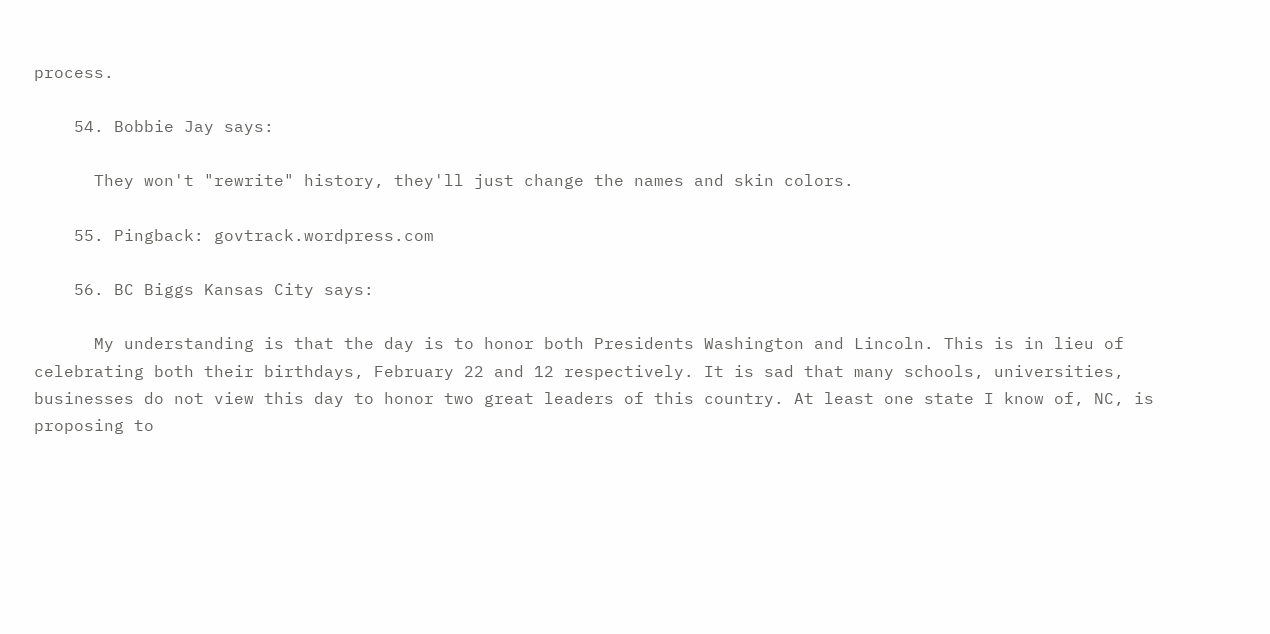process.

    54. Bobbie Jay says:

      They won't "rewrite" history, they'll just change the names and skin colors.

    55. Pingback: govtrack.wordpress.com

    56. BC Biggs Kansas City says:

      My understanding is that the day is to honor both Presidents Washington and Lincoln. This is in lieu of celebrating both their birthdays, February 22 and 12 respectively. It is sad that many schools, universities, businesses do not view this day to honor two great leaders of this country. At least one state I know of, NC, is proposing to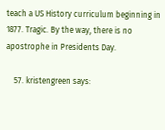teach a US History curriculum beginning in 1877. Tragic. By the way, there is no apostrophe in Presidents Day.

    57. kristengreen says: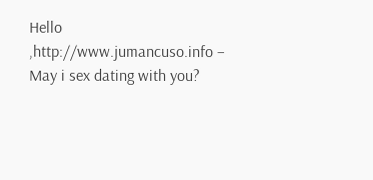Hello ,http://www.jumancuso.info – May i sex dating with you?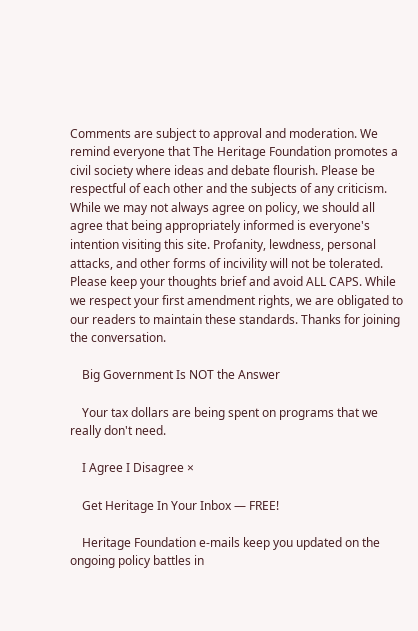Comments are subject to approval and moderation. We remind everyone that The Heritage Foundation promotes a civil society where ideas and debate flourish. Please be respectful of each other and the subjects of any criticism. While we may not always agree on policy, we should all agree that being appropriately informed is everyone's intention visiting this site. Profanity, lewdness, personal attacks, and other forms of incivility will not be tolerated. Please keep your thoughts brief and avoid ALL CAPS. While we respect your first amendment rights, we are obligated to our readers to maintain these standards. Thanks for joining the conversation.

    Big Government Is NOT the Answer

    Your tax dollars are being spent on programs that we really don't need.

    I Agree I Disagree ×

    Get Heritage In Your Inbox — FREE!

    Heritage Foundation e-mails keep you updated on the ongoing policy battles in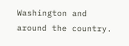Washington and around the country.